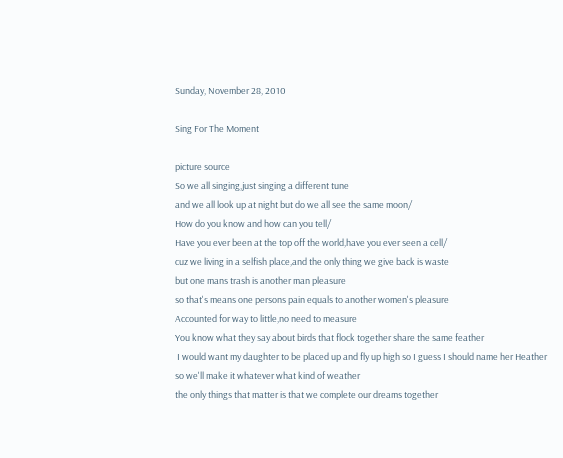Sunday, November 28, 2010

Sing For The Moment

picture source
So we all singing,just singing a different tune
and we all look up at night but do we all see the same moon/
How do you know and how can you tell/
Have you ever been at the top off the world,have you ever seen a cell/
cuz we living in a selfish place,and the only thing we give back is waste
but one mans trash is another man pleasure
so that's means one persons pain equals to another women's pleasure
Accounted for way to little,no need to measure
You know what they say about birds that flock together share the same feather
 I would want my daughter to be placed up and fly up high so I guess I should name her Heather
so we'll make it whatever what kind of weather
the only things that matter is that we complete our dreams together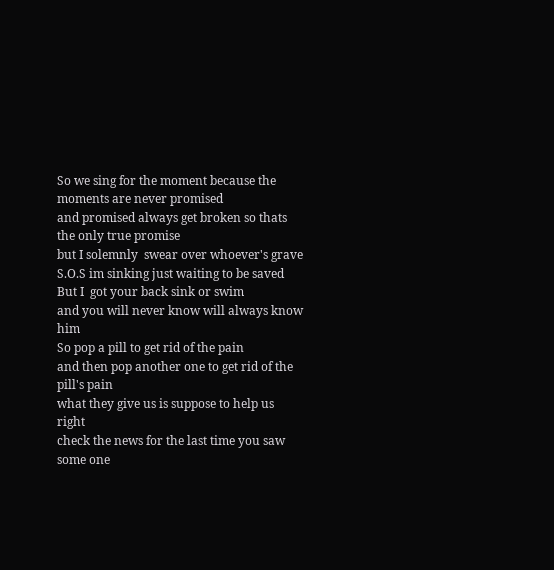So we sing for the moment because the moments are never promised
and promised always get broken so thats the only true promise
but I solemnly  swear over whoever's grave
S.O.S im sinking just waiting to be saved
But I  got your back sink or swim
and you will never know will always know him
So pop a pill to get rid of the pain
and then pop another one to get rid of the pill's pain
what they give us is suppose to help us right
check the news for the last time you saw some one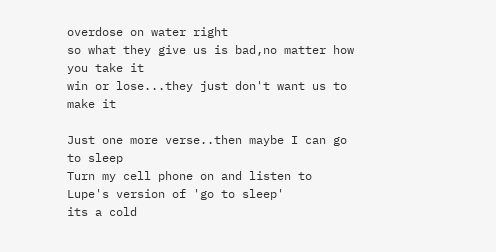overdose on water right
so what they give us is bad,no matter how you take it
win or lose...they just don't want us to make it

Just one more verse..then maybe I can go to sleep
Turn my cell phone on and listen to Lupe's version of 'go to sleep'
its a cold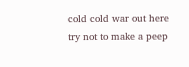cold cold war out here try not to make a peep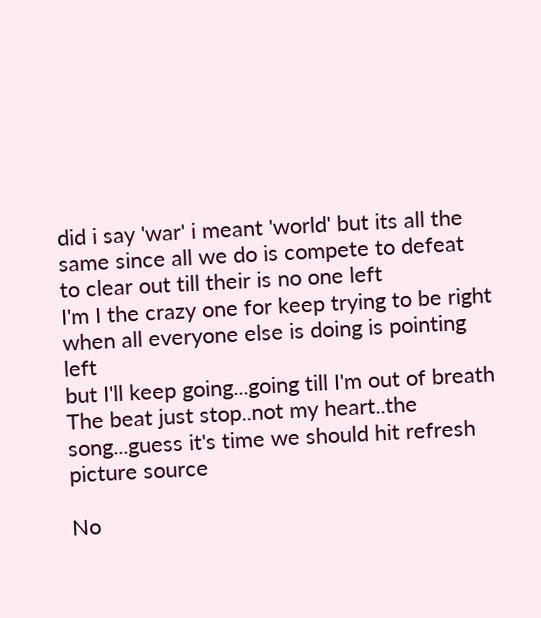did i say 'war' i meant 'world' but its all the same since all we do is compete to defeat
to clear out till their is no one left
I'm I the crazy one for keep trying to be right when all everyone else is doing is pointing left
but I'll keep going...going till I'm out of breath
The beat just stop..not my heart..the song...guess it's time we should hit refresh
picture source

No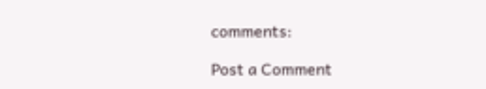comments:

Post a Comment